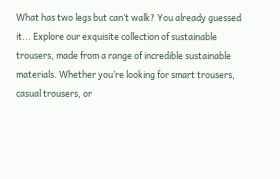What has two legs but can’t walk? You already guessed it... Explore our exquisite collection of sustainable trousers, made from a range of incredible sustainable materials. Whether you’re looking for smart trousers, casual trousers, or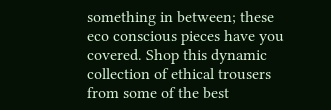something in between; these eco conscious pieces have you covered. Shop this dynamic collection of ethical trousers from some of the best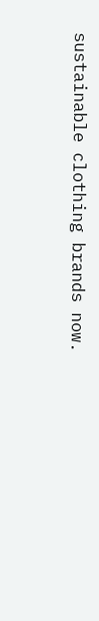sustainable clothing brands now.